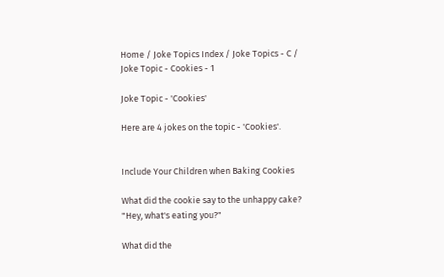Home / Joke Topics Index / Joke Topics - C / Joke Topic - Cookies - 1

Joke Topic - 'Cookies'

Here are 4 jokes on the topic - 'Cookies'.


Include Your Children when Baking Cookies

What did the cookie say to the unhappy cake?
"Hey, what's eating you?"

What did the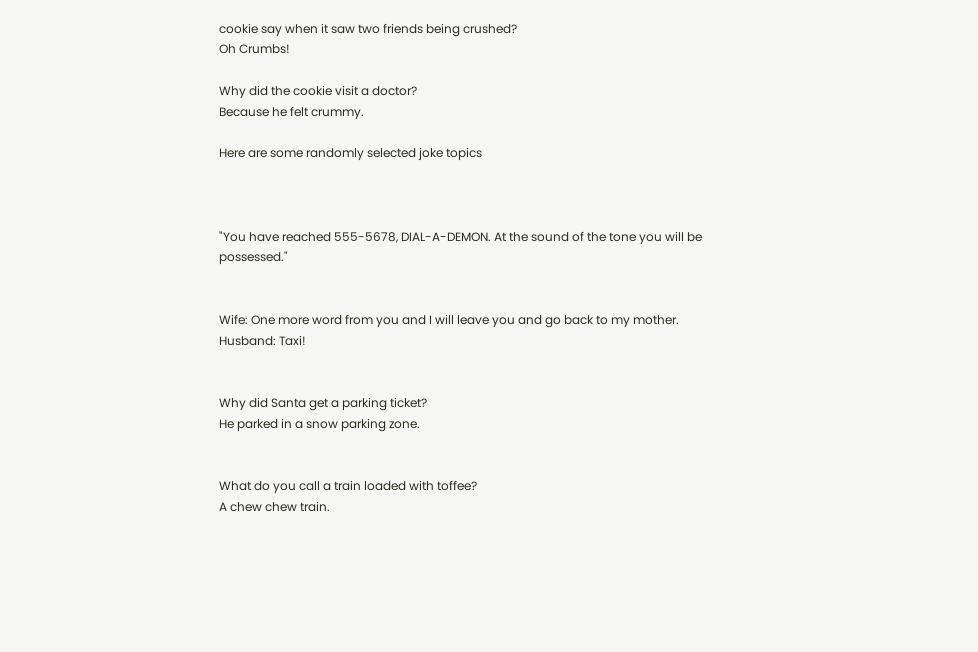cookie say when it saw two friends being crushed?
Oh Crumbs!

Why did the cookie visit a doctor?
Because he felt crummy.

Here are some randomly selected joke topics



"You have reached 555-5678, DIAL-A-DEMON. At the sound of the tone you will be possessed."


Wife: One more word from you and I will leave you and go back to my mother.
Husband: Taxi!


Why did Santa get a parking ticket?
He parked in a snow parking zone.


What do you call a train loaded with toffee?
A chew chew train.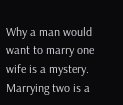Why a man would want to marry one wife is a mystery.
Marrying two is a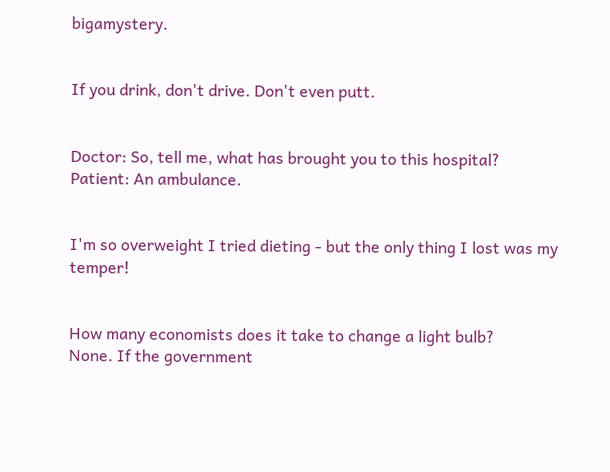bigamystery.


If you drink, don't drive. Don't even putt.


Doctor: So, tell me, what has brought you to this hospital?
Patient: An ambulance.


I'm so overweight I tried dieting - but the only thing I lost was my temper!


How many economists does it take to change a light bulb?
None. If the government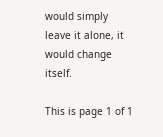would simply leave it alone, it would change itself.

This is page 1 of 1